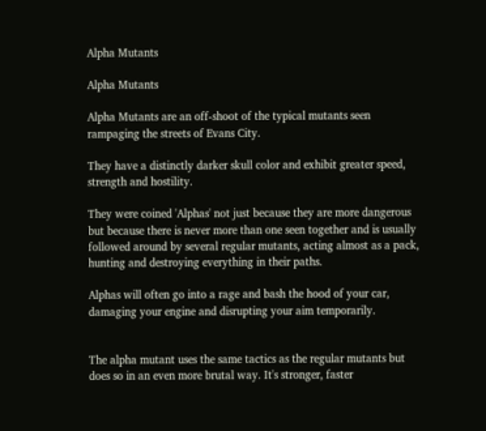Alpha Mutants

Alpha Mutants

Alpha Mutants are an off-shoot of the typical mutants seen rampaging the streets of Evans City.

They have a distinctly darker skull color and exhibit greater speed, strength and hostility.

They were coined 'Alphas' not just because they are more dangerous but because there is never more than one seen together and is usually followed around by several regular mutants, acting almost as a pack, hunting and destroying everything in their paths.

Alphas will often go into a rage and bash the hood of your car, damaging your engine and disrupting your aim temporarily.


The alpha mutant uses the same tactics as the regular mutants but does so in an even more brutal way. It's stronger, faster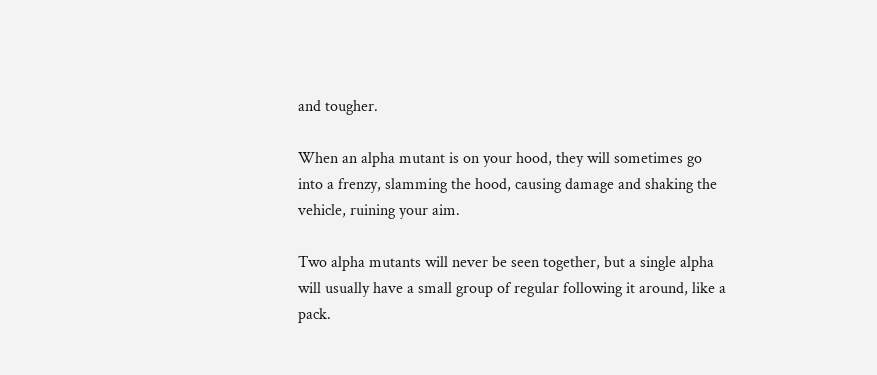and tougher.

When an alpha mutant is on your hood, they will sometimes go into a frenzy, slamming the hood, causing damage and shaking the vehicle, ruining your aim.

Two alpha mutants will never be seen together, but a single alpha will usually have a small group of regular following it around, like a pack.